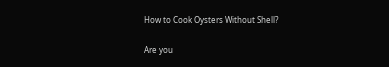How to Cook Oysters Without Shell?

Are you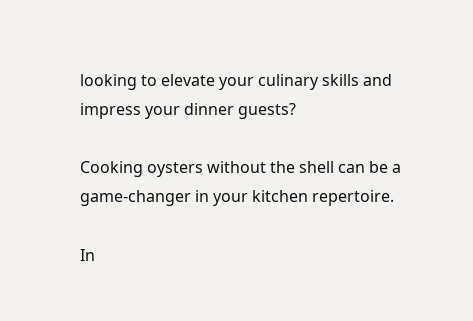looking to elevate your culinary skills and impress your dinner guests?

Cooking oysters without the shell can be a game-changer in your kitchen repertoire.

In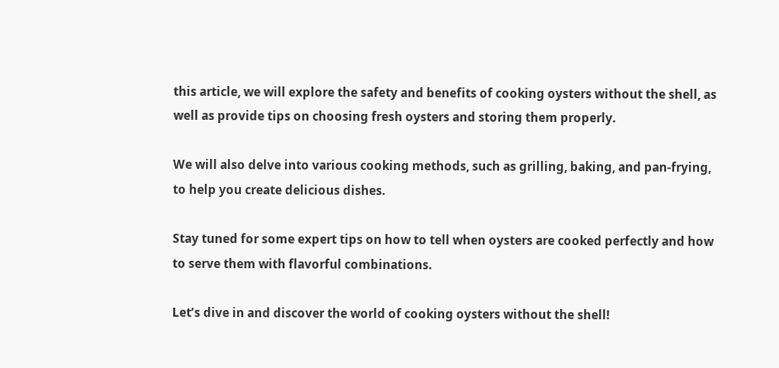this article, we will explore the safety and benefits of cooking oysters without the shell, as well as provide tips on choosing fresh oysters and storing them properly.

We will also delve into various cooking methods, such as grilling, baking, and pan-frying, to help you create delicious dishes.

Stay tuned for some expert tips on how to tell when oysters are cooked perfectly and how to serve them with flavorful combinations.

Let’s dive in and discover the world of cooking oysters without the shell!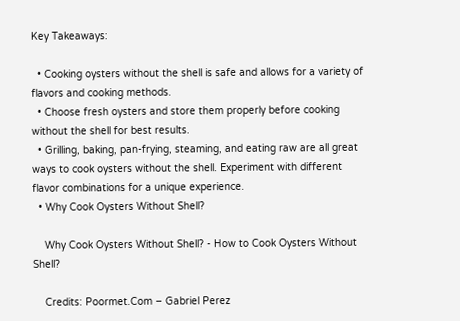Key Takeaways:

  • Cooking oysters without the shell is safe and allows for a variety of flavors and cooking methods.
  • Choose fresh oysters and store them properly before cooking without the shell for best results.
  • Grilling, baking, pan-frying, steaming, and eating raw are all great ways to cook oysters without the shell. Experiment with different flavor combinations for a unique experience.
  • Why Cook Oysters Without Shell?

    Why Cook Oysters Without Shell? - How to Cook Oysters Without Shell?

    Credits: Poormet.Com – Gabriel Perez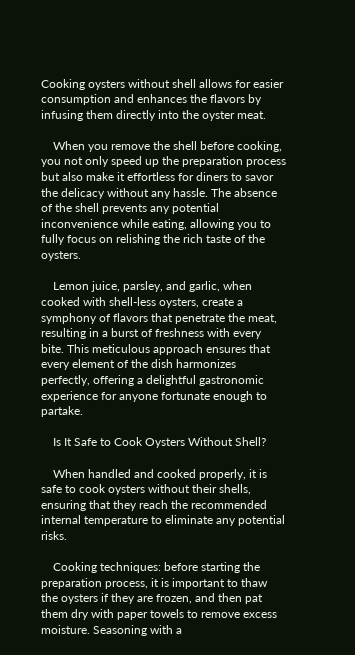Cooking oysters without shell allows for easier consumption and enhances the flavors by infusing them directly into the oyster meat.

    When you remove the shell before cooking, you not only speed up the preparation process but also make it effortless for diners to savor the delicacy without any hassle. The absence of the shell prevents any potential inconvenience while eating, allowing you to fully focus on relishing the rich taste of the oysters.

    Lemon juice, parsley, and garlic, when cooked with shell-less oysters, create a symphony of flavors that penetrate the meat, resulting in a burst of freshness with every bite. This meticulous approach ensures that every element of the dish harmonizes perfectly, offering a delightful gastronomic experience for anyone fortunate enough to partake.

    Is It Safe to Cook Oysters Without Shell?

    When handled and cooked properly, it is safe to cook oysters without their shells, ensuring that they reach the recommended internal temperature to eliminate any potential risks.

    Cooking techniques: before starting the preparation process, it is important to thaw the oysters if they are frozen, and then pat them dry with paper towels to remove excess moisture. Seasoning with a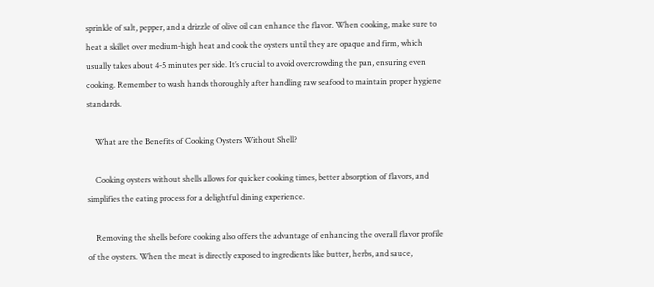sprinkle of salt, pepper, and a drizzle of olive oil can enhance the flavor. When cooking, make sure to heat a skillet over medium-high heat and cook the oysters until they are opaque and firm, which usually takes about 4-5 minutes per side. It’s crucial to avoid overcrowding the pan, ensuring even cooking. Remember to wash hands thoroughly after handling raw seafood to maintain proper hygiene standards.

    What are the Benefits of Cooking Oysters Without Shell?

    Cooking oysters without shells allows for quicker cooking times, better absorption of flavors, and simplifies the eating process for a delightful dining experience.

    Removing the shells before cooking also offers the advantage of enhancing the overall flavor profile of the oysters. When the meat is directly exposed to ingredients like butter, herbs, and sauce,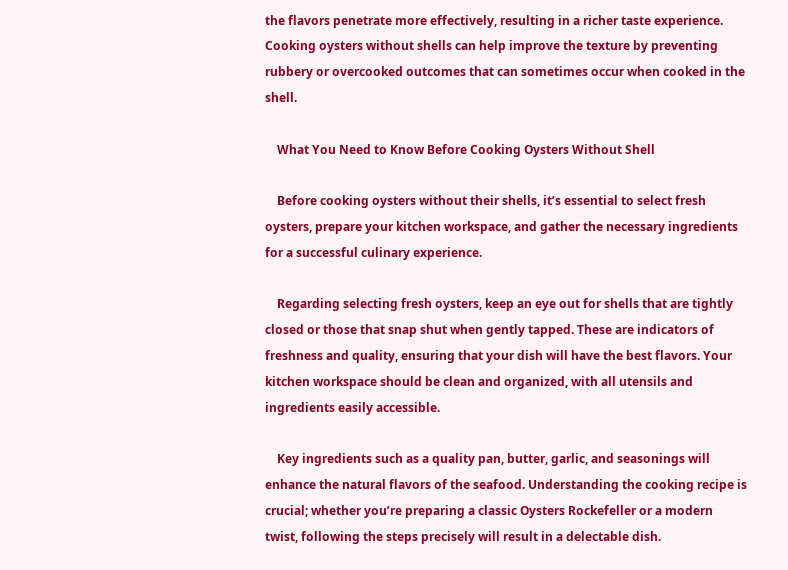the flavors penetrate more effectively, resulting in a richer taste experience. Cooking oysters without shells can help improve the texture by preventing rubbery or overcooked outcomes that can sometimes occur when cooked in the shell.

    What You Need to Know Before Cooking Oysters Without Shell

    Before cooking oysters without their shells, it’s essential to select fresh oysters, prepare your kitchen workspace, and gather the necessary ingredients for a successful culinary experience.

    Regarding selecting fresh oysters, keep an eye out for shells that are tightly closed or those that snap shut when gently tapped. These are indicators of freshness and quality, ensuring that your dish will have the best flavors. Your kitchen workspace should be clean and organized, with all utensils and ingredients easily accessible.

    Key ingredients such as a quality pan, butter, garlic, and seasonings will enhance the natural flavors of the seafood. Understanding the cooking recipe is crucial; whether you’re preparing a classic Oysters Rockefeller or a modern twist, following the steps precisely will result in a delectable dish.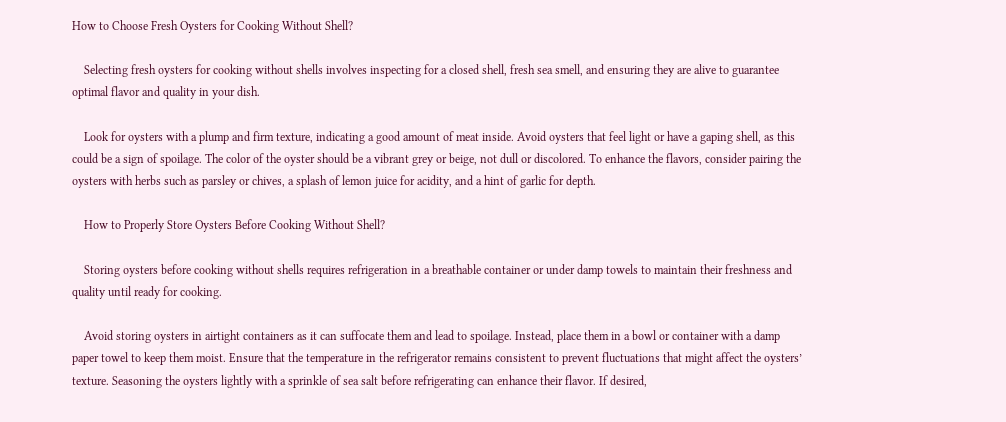How to Choose Fresh Oysters for Cooking Without Shell?

    Selecting fresh oysters for cooking without shells involves inspecting for a closed shell, fresh sea smell, and ensuring they are alive to guarantee optimal flavor and quality in your dish.

    Look for oysters with a plump and firm texture, indicating a good amount of meat inside. Avoid oysters that feel light or have a gaping shell, as this could be a sign of spoilage. The color of the oyster should be a vibrant grey or beige, not dull or discolored. To enhance the flavors, consider pairing the oysters with herbs such as parsley or chives, a splash of lemon juice for acidity, and a hint of garlic for depth.

    How to Properly Store Oysters Before Cooking Without Shell?

    Storing oysters before cooking without shells requires refrigeration in a breathable container or under damp towels to maintain their freshness and quality until ready for cooking.

    Avoid storing oysters in airtight containers as it can suffocate them and lead to spoilage. Instead, place them in a bowl or container with a damp paper towel to keep them moist. Ensure that the temperature in the refrigerator remains consistent to prevent fluctuations that might affect the oysters’ texture. Seasoning the oysters lightly with a sprinkle of sea salt before refrigerating can enhance their flavor. If desired,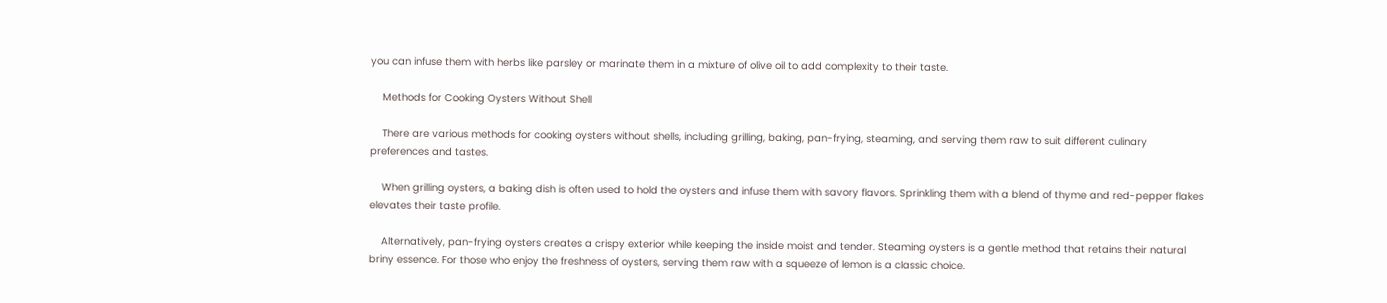you can infuse them with herbs like parsley or marinate them in a mixture of olive oil to add complexity to their taste.

    Methods for Cooking Oysters Without Shell

    There are various methods for cooking oysters without shells, including grilling, baking, pan-frying, steaming, and serving them raw to suit different culinary preferences and tastes.

    When grilling oysters, a baking dish is often used to hold the oysters and infuse them with savory flavors. Sprinkling them with a blend of thyme and red-pepper flakes elevates their taste profile.

    Alternatively, pan-frying oysters creates a crispy exterior while keeping the inside moist and tender. Steaming oysters is a gentle method that retains their natural briny essence. For those who enjoy the freshness of oysters, serving them raw with a squeeze of lemon is a classic choice.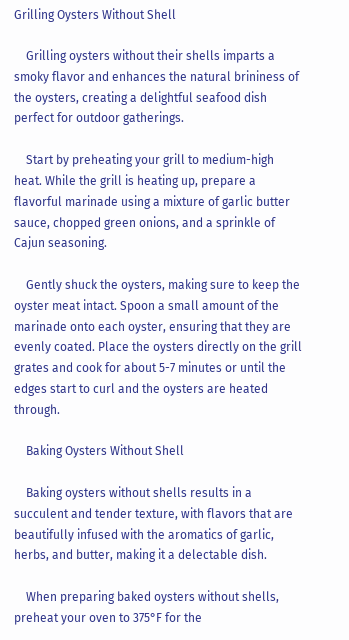Grilling Oysters Without Shell

    Grilling oysters without their shells imparts a smoky flavor and enhances the natural brininess of the oysters, creating a delightful seafood dish perfect for outdoor gatherings.

    Start by preheating your grill to medium-high heat. While the grill is heating up, prepare a flavorful marinade using a mixture of garlic butter sauce, chopped green onions, and a sprinkle of Cajun seasoning.

    Gently shuck the oysters, making sure to keep the oyster meat intact. Spoon a small amount of the marinade onto each oyster, ensuring that they are evenly coated. Place the oysters directly on the grill grates and cook for about 5-7 minutes or until the edges start to curl and the oysters are heated through.

    Baking Oysters Without Shell

    Baking oysters without shells results in a succulent and tender texture, with flavors that are beautifully infused with the aromatics of garlic, herbs, and butter, making it a delectable dish.

    When preparing baked oysters without shells, preheat your oven to 375°F for the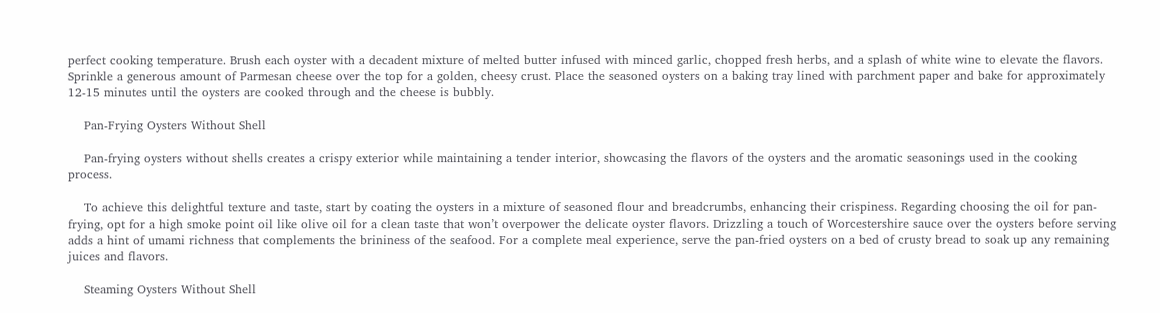perfect cooking temperature. Brush each oyster with a decadent mixture of melted butter infused with minced garlic, chopped fresh herbs, and a splash of white wine to elevate the flavors. Sprinkle a generous amount of Parmesan cheese over the top for a golden, cheesy crust. Place the seasoned oysters on a baking tray lined with parchment paper and bake for approximately 12-15 minutes until the oysters are cooked through and the cheese is bubbly.

    Pan-Frying Oysters Without Shell

    Pan-frying oysters without shells creates a crispy exterior while maintaining a tender interior, showcasing the flavors of the oysters and the aromatic seasonings used in the cooking process.

    To achieve this delightful texture and taste, start by coating the oysters in a mixture of seasoned flour and breadcrumbs, enhancing their crispiness. Regarding choosing the oil for pan-frying, opt for a high smoke point oil like olive oil for a clean taste that won’t overpower the delicate oyster flavors. Drizzling a touch of Worcestershire sauce over the oysters before serving adds a hint of umami richness that complements the brininess of the seafood. For a complete meal experience, serve the pan-fried oysters on a bed of crusty bread to soak up any remaining juices and flavors.

    Steaming Oysters Without Shell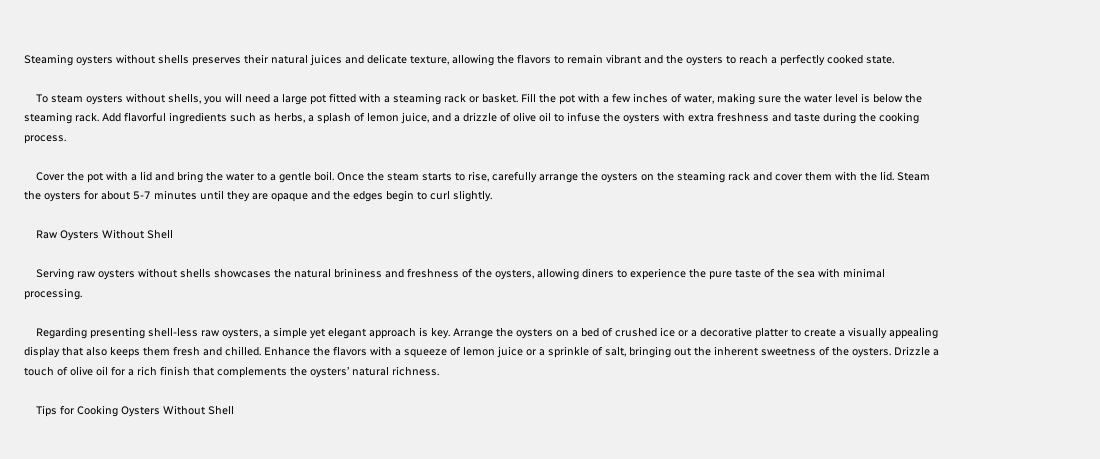Steaming oysters without shells preserves their natural juices and delicate texture, allowing the flavors to remain vibrant and the oysters to reach a perfectly cooked state.

    To steam oysters without shells, you will need a large pot fitted with a steaming rack or basket. Fill the pot with a few inches of water, making sure the water level is below the steaming rack. Add flavorful ingredients such as herbs, a splash of lemon juice, and a drizzle of olive oil to infuse the oysters with extra freshness and taste during the cooking process.

    Cover the pot with a lid and bring the water to a gentle boil. Once the steam starts to rise, carefully arrange the oysters on the steaming rack and cover them with the lid. Steam the oysters for about 5-7 minutes until they are opaque and the edges begin to curl slightly.

    Raw Oysters Without Shell

    Serving raw oysters without shells showcases the natural brininess and freshness of the oysters, allowing diners to experience the pure taste of the sea with minimal processing.

    Regarding presenting shell-less raw oysters, a simple yet elegant approach is key. Arrange the oysters on a bed of crushed ice or a decorative platter to create a visually appealing display that also keeps them fresh and chilled. Enhance the flavors with a squeeze of lemon juice or a sprinkle of salt, bringing out the inherent sweetness of the oysters. Drizzle a touch of olive oil for a rich finish that complements the oysters’ natural richness.

    Tips for Cooking Oysters Without Shell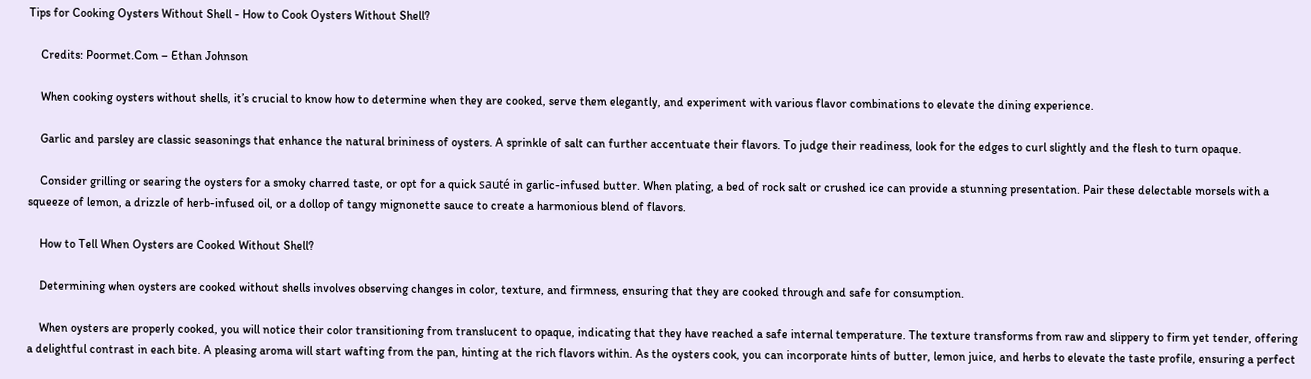Tips for Cooking Oysters Without Shell - How to Cook Oysters Without Shell?

    Credits: Poormet.Com – Ethan Johnson

    When cooking oysters without shells, it’s crucial to know how to determine when they are cooked, serve them elegantly, and experiment with various flavor combinations to elevate the dining experience.

    Garlic and parsley are classic seasonings that enhance the natural brininess of oysters. A sprinkle of salt can further accentuate their flavors. To judge their readiness, look for the edges to curl slightly and the flesh to turn opaque.

    Consider grilling or searing the oysters for a smoky charred taste, or opt for a quick sauté in garlic-infused butter. When plating, a bed of rock salt or crushed ice can provide a stunning presentation. Pair these delectable morsels with a squeeze of lemon, a drizzle of herb-infused oil, or a dollop of tangy mignonette sauce to create a harmonious blend of flavors.

    How to Tell When Oysters are Cooked Without Shell?

    Determining when oysters are cooked without shells involves observing changes in color, texture, and firmness, ensuring that they are cooked through and safe for consumption.

    When oysters are properly cooked, you will notice their color transitioning from translucent to opaque, indicating that they have reached a safe internal temperature. The texture transforms from raw and slippery to firm yet tender, offering a delightful contrast in each bite. A pleasing aroma will start wafting from the pan, hinting at the rich flavors within. As the oysters cook, you can incorporate hints of butter, lemon juice, and herbs to elevate the taste profile, ensuring a perfect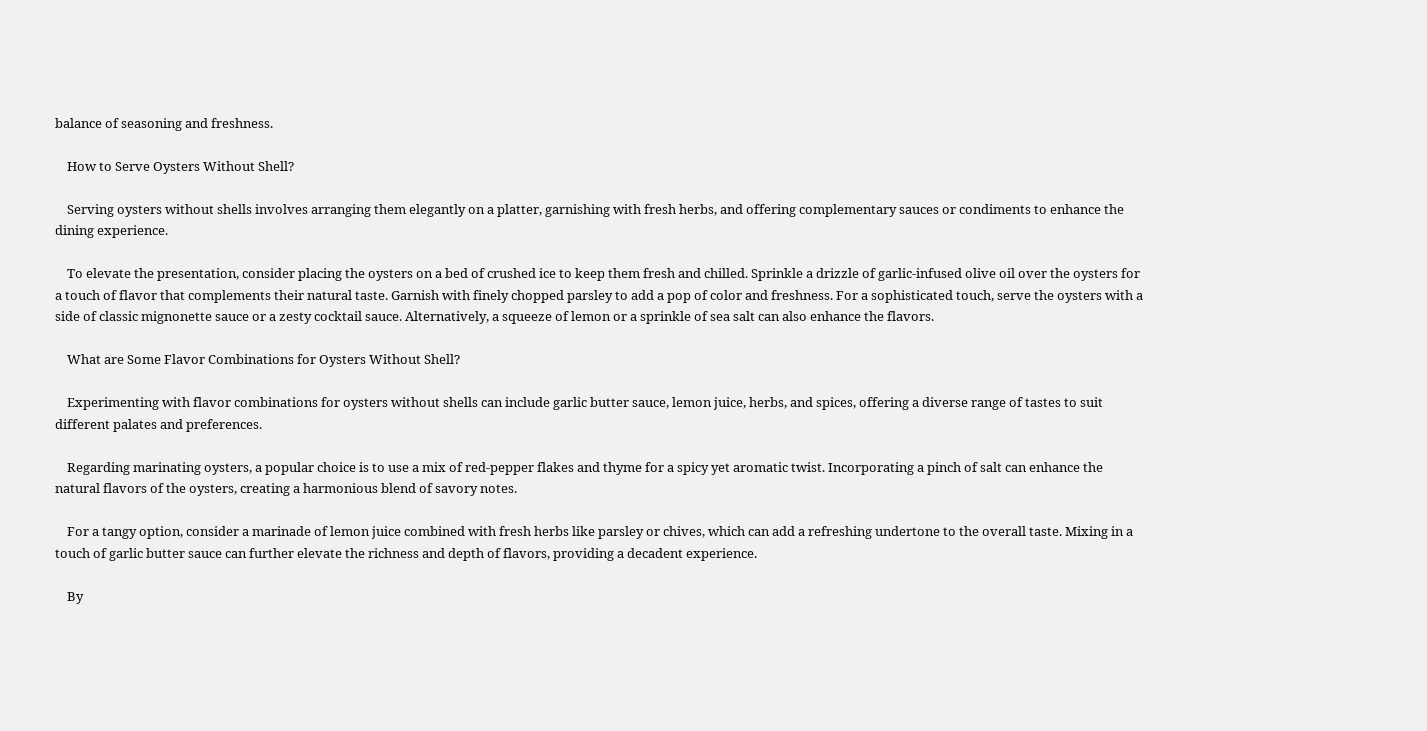balance of seasoning and freshness.

    How to Serve Oysters Without Shell?

    Serving oysters without shells involves arranging them elegantly on a platter, garnishing with fresh herbs, and offering complementary sauces or condiments to enhance the dining experience.

    To elevate the presentation, consider placing the oysters on a bed of crushed ice to keep them fresh and chilled. Sprinkle a drizzle of garlic-infused olive oil over the oysters for a touch of flavor that complements their natural taste. Garnish with finely chopped parsley to add a pop of color and freshness. For a sophisticated touch, serve the oysters with a side of classic mignonette sauce or a zesty cocktail sauce. Alternatively, a squeeze of lemon or a sprinkle of sea salt can also enhance the flavors.

    What are Some Flavor Combinations for Oysters Without Shell?

    Experimenting with flavor combinations for oysters without shells can include garlic butter sauce, lemon juice, herbs, and spices, offering a diverse range of tastes to suit different palates and preferences.

    Regarding marinating oysters, a popular choice is to use a mix of red-pepper flakes and thyme for a spicy yet aromatic twist. Incorporating a pinch of salt can enhance the natural flavors of the oysters, creating a harmonious blend of savory notes.

    For a tangy option, consider a marinade of lemon juice combined with fresh herbs like parsley or chives, which can add a refreshing undertone to the overall taste. Mixing in a touch of garlic butter sauce can further elevate the richness and depth of flavors, providing a decadent experience.

    By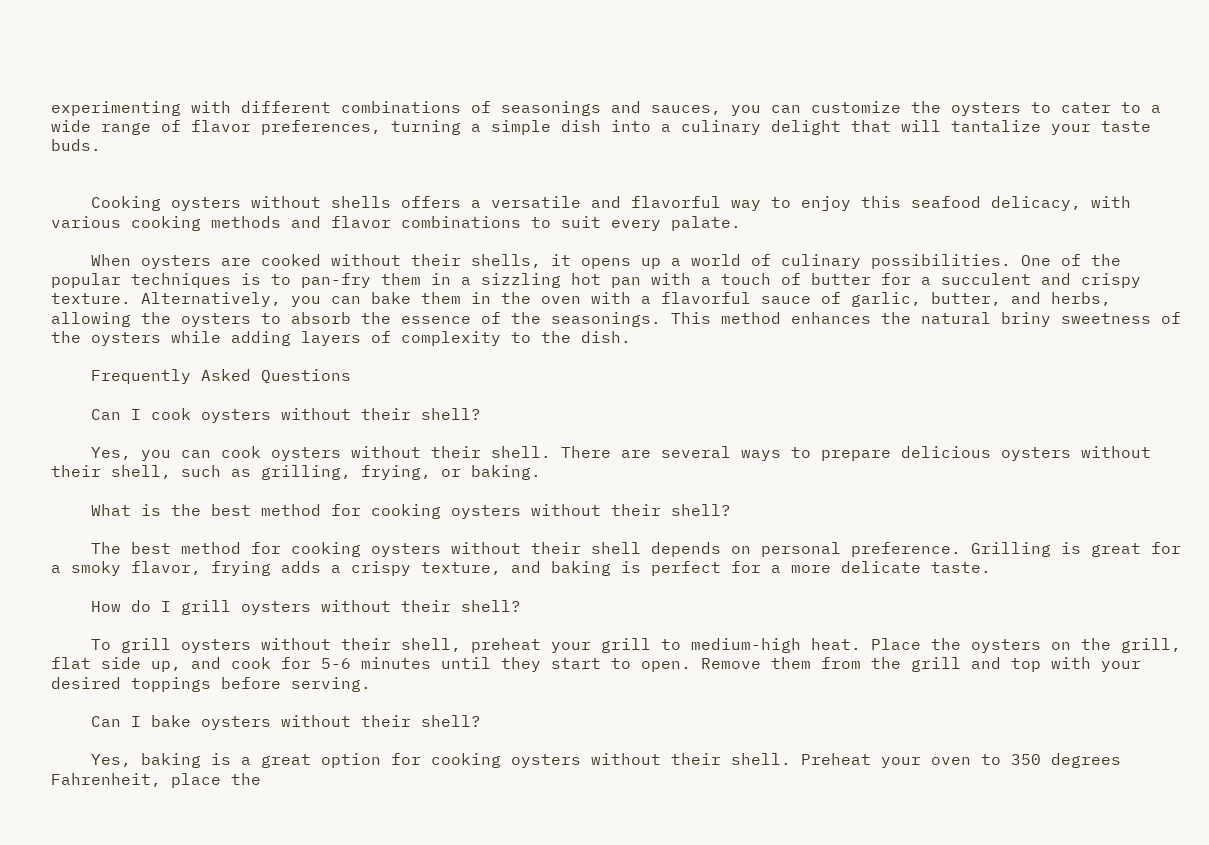experimenting with different combinations of seasonings and sauces, you can customize the oysters to cater to a wide range of flavor preferences, turning a simple dish into a culinary delight that will tantalize your taste buds.


    Cooking oysters without shells offers a versatile and flavorful way to enjoy this seafood delicacy, with various cooking methods and flavor combinations to suit every palate.

    When oysters are cooked without their shells, it opens up a world of culinary possibilities. One of the popular techniques is to pan-fry them in a sizzling hot pan with a touch of butter for a succulent and crispy texture. Alternatively, you can bake them in the oven with a flavorful sauce of garlic, butter, and herbs, allowing the oysters to absorb the essence of the seasonings. This method enhances the natural briny sweetness of the oysters while adding layers of complexity to the dish.

    Frequently Asked Questions

    Can I cook oysters without their shell?

    Yes, you can cook oysters without their shell. There are several ways to prepare delicious oysters without their shell, such as grilling, frying, or baking.

    What is the best method for cooking oysters without their shell?

    The best method for cooking oysters without their shell depends on personal preference. Grilling is great for a smoky flavor, frying adds a crispy texture, and baking is perfect for a more delicate taste.

    How do I grill oysters without their shell?

    To grill oysters without their shell, preheat your grill to medium-high heat. Place the oysters on the grill, flat side up, and cook for 5-6 minutes until they start to open. Remove them from the grill and top with your desired toppings before serving.

    Can I bake oysters without their shell?

    Yes, baking is a great option for cooking oysters without their shell. Preheat your oven to 350 degrees Fahrenheit, place the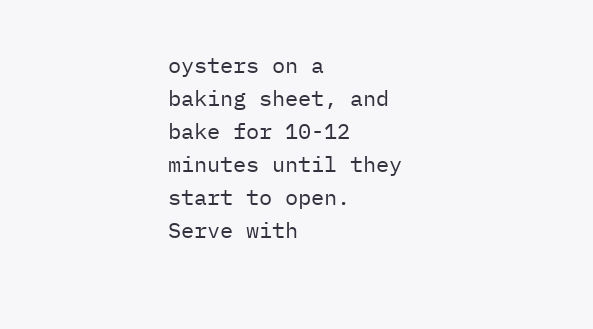oysters on a baking sheet, and bake for 10-12 minutes until they start to open. Serve with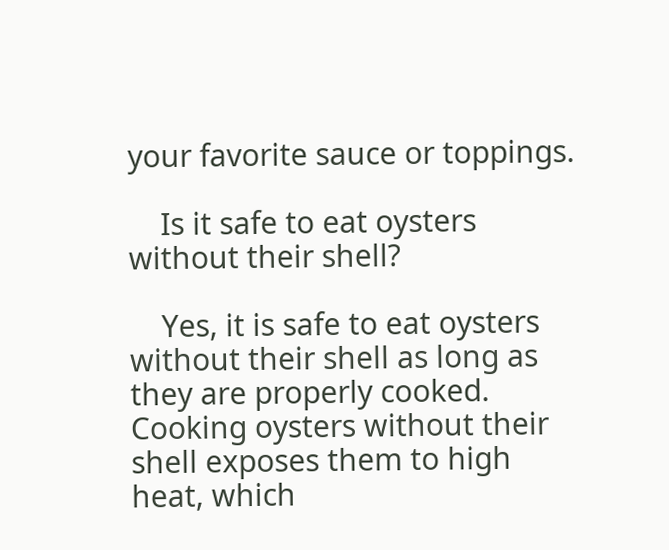your favorite sauce or toppings.

    Is it safe to eat oysters without their shell?

    Yes, it is safe to eat oysters without their shell as long as they are properly cooked. Cooking oysters without their shell exposes them to high heat, which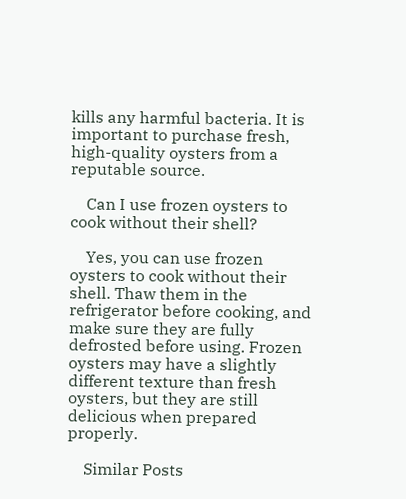kills any harmful bacteria. It is important to purchase fresh, high-quality oysters from a reputable source.

    Can I use frozen oysters to cook without their shell?

    Yes, you can use frozen oysters to cook without their shell. Thaw them in the refrigerator before cooking, and make sure they are fully defrosted before using. Frozen oysters may have a slightly different texture than fresh oysters, but they are still delicious when prepared properly.

    Similar Posts